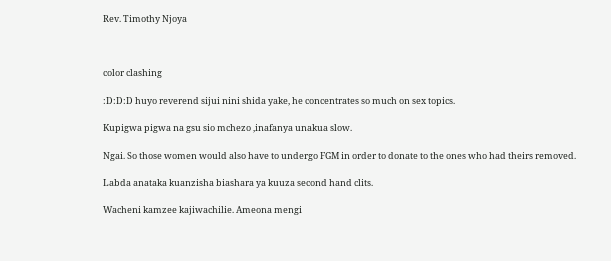Rev. Timothy Njoya



color clashing

:D:D:D huyo reverend sijui nini shida yake, he concentrates so much on sex topics.

Kupigwa pigwa na gsu sio mchezo ,inafanya unakua slow.

Ngai. So those women would also have to undergo FGM in order to donate to the ones who had theirs removed.

Labda anataka kuanzisha biashara ya kuuza second hand clits.

Wacheni kamzee kajiwachilie. Ameona mengi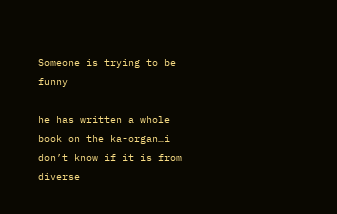Someone is trying to be funny

he has written a whole book on the ka-organ…i don’t know if it is from diverse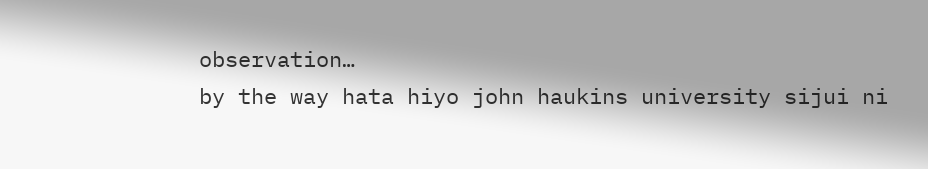observation…
by the way hata hiyo john haukins university sijui ni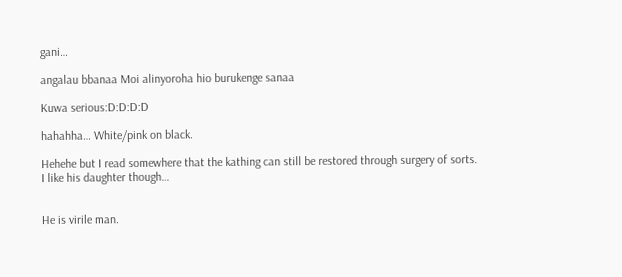gani…

angalau bbanaa Moi alinyoroha hio burukenge sanaa

Kuwa serious:D:D:D:D

hahahha… White/pink on black.

Hehehe but I read somewhere that the kathing can still be restored through surgery of sorts. I like his daughter though…


He is virile man.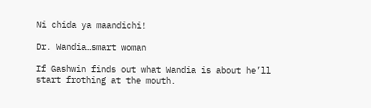Ni chida ya maandichi!

Dr. Wandia…smart woman

If Gashwin finds out what Wandia is about he’ll start frothing at the mouth.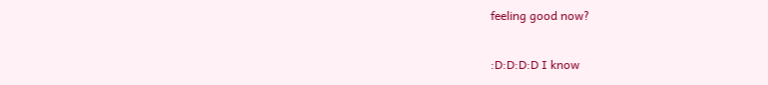feeling good now?

:D:D:D:D I know